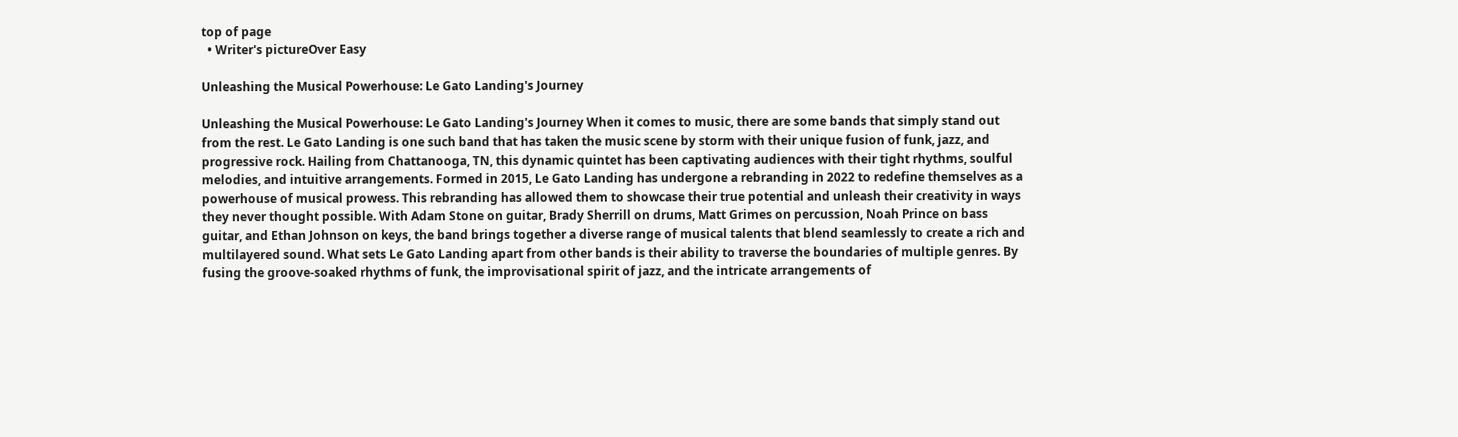top of page
  • Writer's pictureOver Easy

Unleashing the Musical Powerhouse: Le Gato Landing's Journey

Unleashing the Musical Powerhouse: Le Gato Landing's Journey When it comes to music, there are some bands that simply stand out from the rest. Le Gato Landing is one such band that has taken the music scene by storm with their unique fusion of funk, jazz, and progressive rock. Hailing from Chattanooga, TN, this dynamic quintet has been captivating audiences with their tight rhythms, soulful melodies, and intuitive arrangements. Formed in 2015, Le Gato Landing has undergone a rebranding in 2022 to redefine themselves as a powerhouse of musical prowess. This rebranding has allowed them to showcase their true potential and unleash their creativity in ways they never thought possible. With Adam Stone on guitar, Brady Sherrill on drums, Matt Grimes on percussion, Noah Prince on bass guitar, and Ethan Johnson on keys, the band brings together a diverse range of musical talents that blend seamlessly to create a rich and multilayered sound. What sets Le Gato Landing apart from other bands is their ability to traverse the boundaries of multiple genres. By fusing the groove-soaked rhythms of funk, the improvisational spirit of jazz, and the intricate arrangements of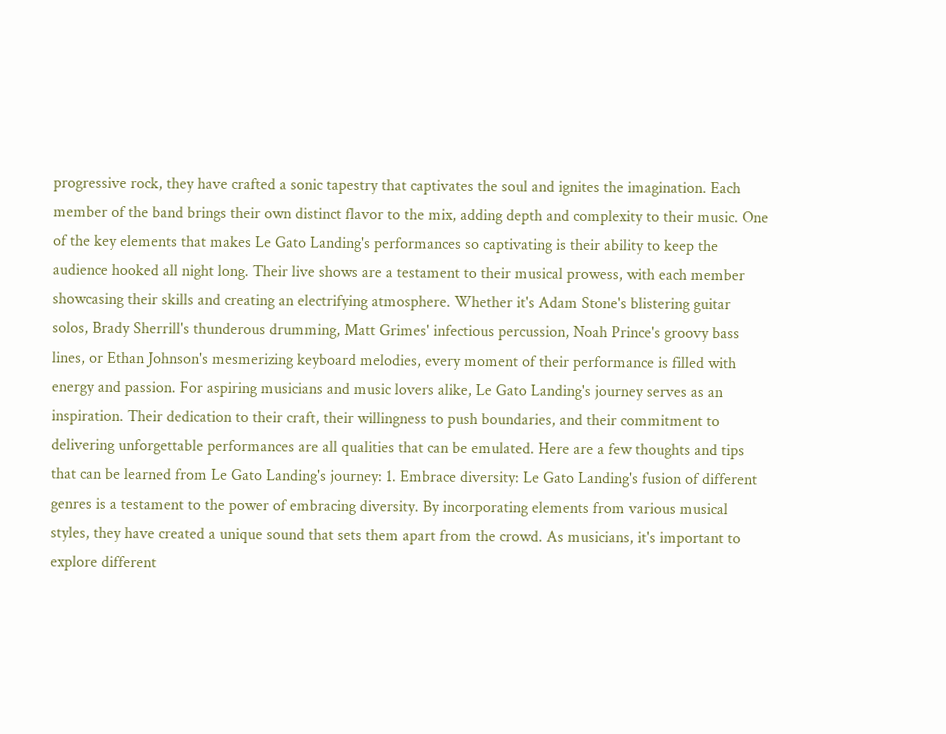progressive rock, they have crafted a sonic tapestry that captivates the soul and ignites the imagination. Each member of the band brings their own distinct flavor to the mix, adding depth and complexity to their music. One of the key elements that makes Le Gato Landing's performances so captivating is their ability to keep the audience hooked all night long. Their live shows are a testament to their musical prowess, with each member showcasing their skills and creating an electrifying atmosphere. Whether it's Adam Stone's blistering guitar solos, Brady Sherrill's thunderous drumming, Matt Grimes' infectious percussion, Noah Prince's groovy bass lines, or Ethan Johnson's mesmerizing keyboard melodies, every moment of their performance is filled with energy and passion. For aspiring musicians and music lovers alike, Le Gato Landing's journey serves as an inspiration. Their dedication to their craft, their willingness to push boundaries, and their commitment to delivering unforgettable performances are all qualities that can be emulated. Here are a few thoughts and tips that can be learned from Le Gato Landing's journey: 1. Embrace diversity: Le Gato Landing's fusion of different genres is a testament to the power of embracing diversity. By incorporating elements from various musical styles, they have created a unique sound that sets them apart from the crowd. As musicians, it's important to explore different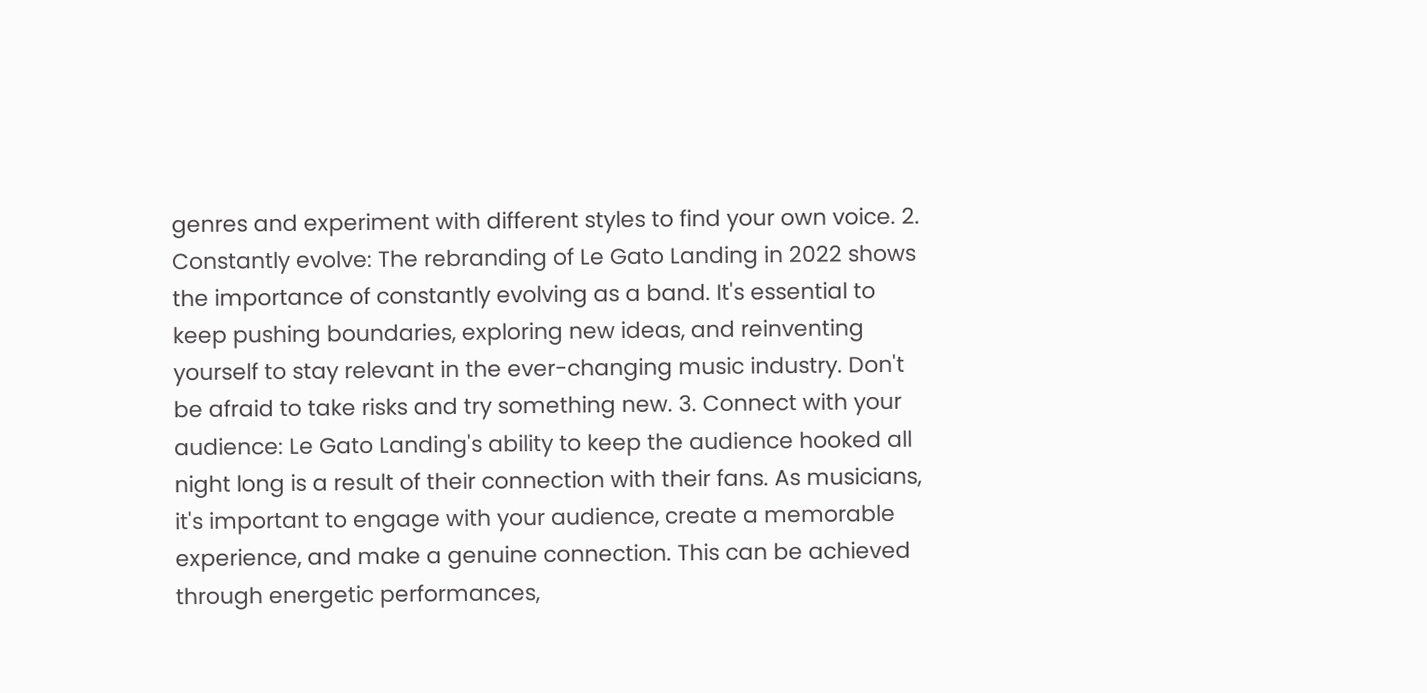genres and experiment with different styles to find your own voice. 2. Constantly evolve: The rebranding of Le Gato Landing in 2022 shows the importance of constantly evolving as a band. It's essential to keep pushing boundaries, exploring new ideas, and reinventing yourself to stay relevant in the ever-changing music industry. Don't be afraid to take risks and try something new. 3. Connect with your audience: Le Gato Landing's ability to keep the audience hooked all night long is a result of their connection with their fans. As musicians, it's important to engage with your audience, create a memorable experience, and make a genuine connection. This can be achieved through energetic performances,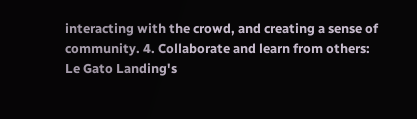interacting with the crowd, and creating a sense of community. 4. Collaborate and learn from others: Le Gato Landing's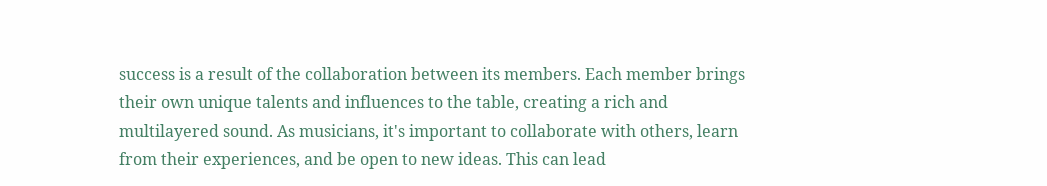success is a result of the collaboration between its members. Each member brings their own unique talents and influences to the table, creating a rich and multilayered sound. As musicians, it's important to collaborate with others, learn from their experiences, and be open to new ideas. This can lead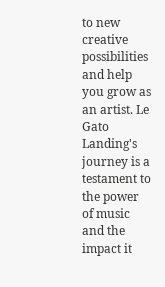to new creative possibilities and help you grow as an artist. Le Gato Landing's journey is a testament to the power of music and the impact it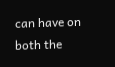can have on both the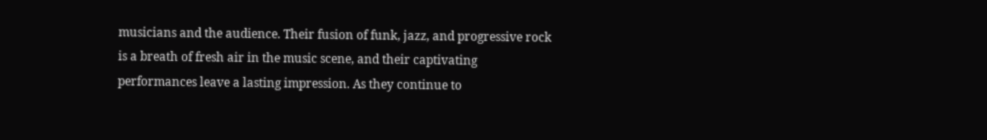musicians and the audience. Their fusion of funk, jazz, and progressive rock is a breath of fresh air in the music scene, and their captivating performances leave a lasting impression. As they continue to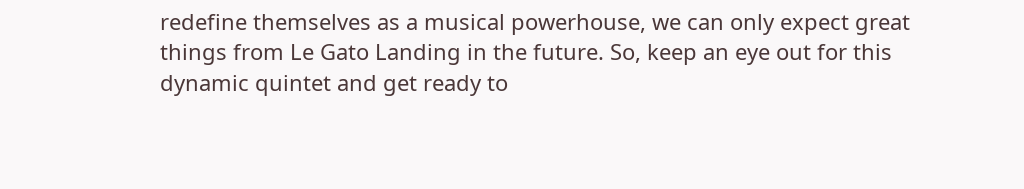redefine themselves as a musical powerhouse, we can only expect great things from Le Gato Landing in the future. So, keep an eye out for this dynamic quintet and get ready to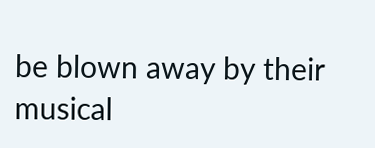be blown away by their musical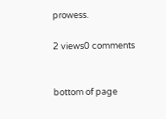prowess.

2 views0 comments


bottom of page